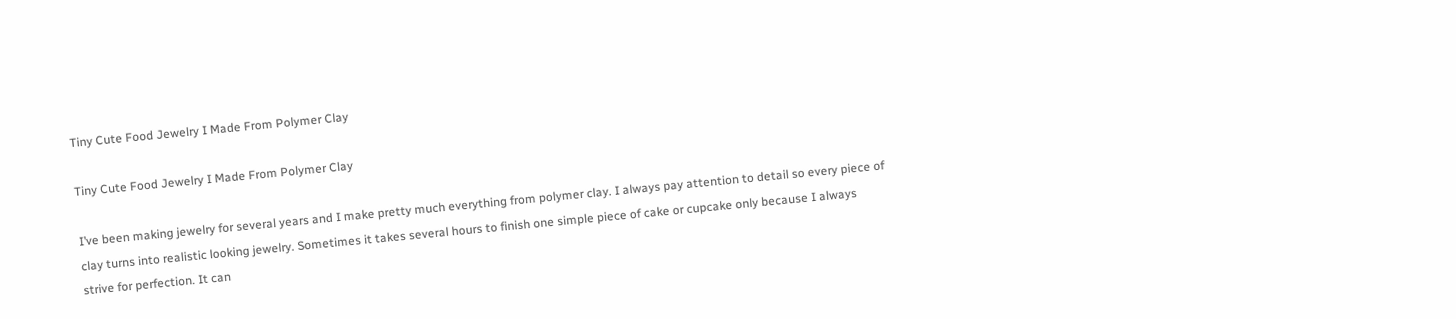Tiny Cute Food Jewelry I Made From Polymer Clay

Tiny Cute Food Jewelry I Made From Polymer Clay

I’ve been making jewelry for several years and I make pretty much everything from polymer clay. I always pay attention to detail so every piece of clay turns into realistic looking jewelry. Sometimes it takes several hours to finish one simple piece of cake or cupcake only because I always strive for perfection. It can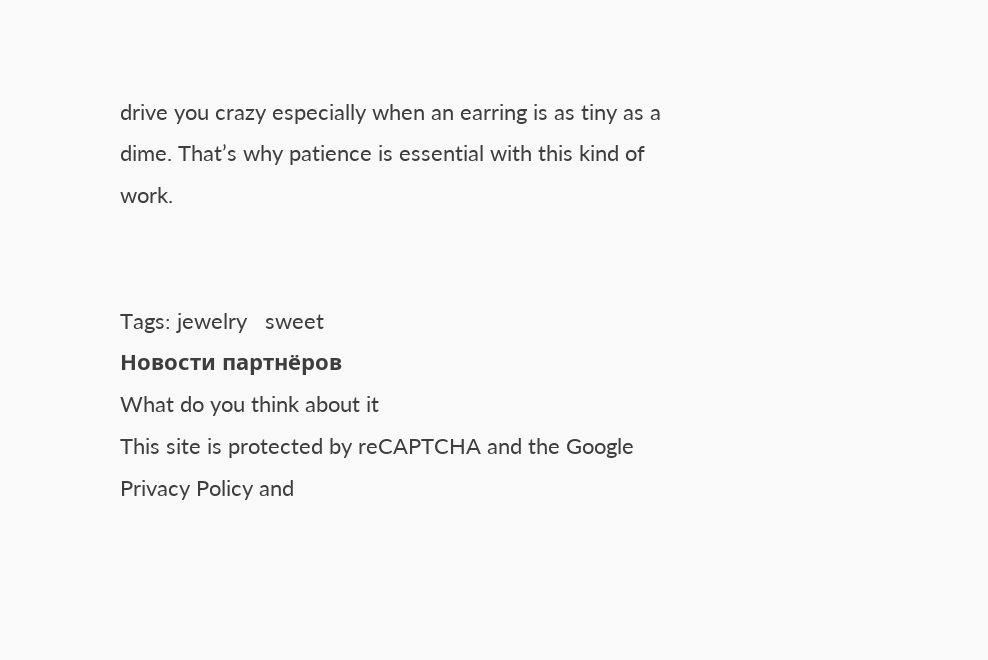drive you crazy especially when an earring is as tiny as a dime. That’s why patience is essential with this kind of work.


Tags: jewelry   sweet
Новости партнёров
What do you think about it
This site is protected by reCAPTCHA and the Google Privacy Policy and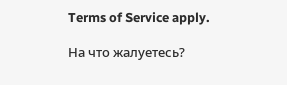Terms of Service apply.

На что жалуетесь?